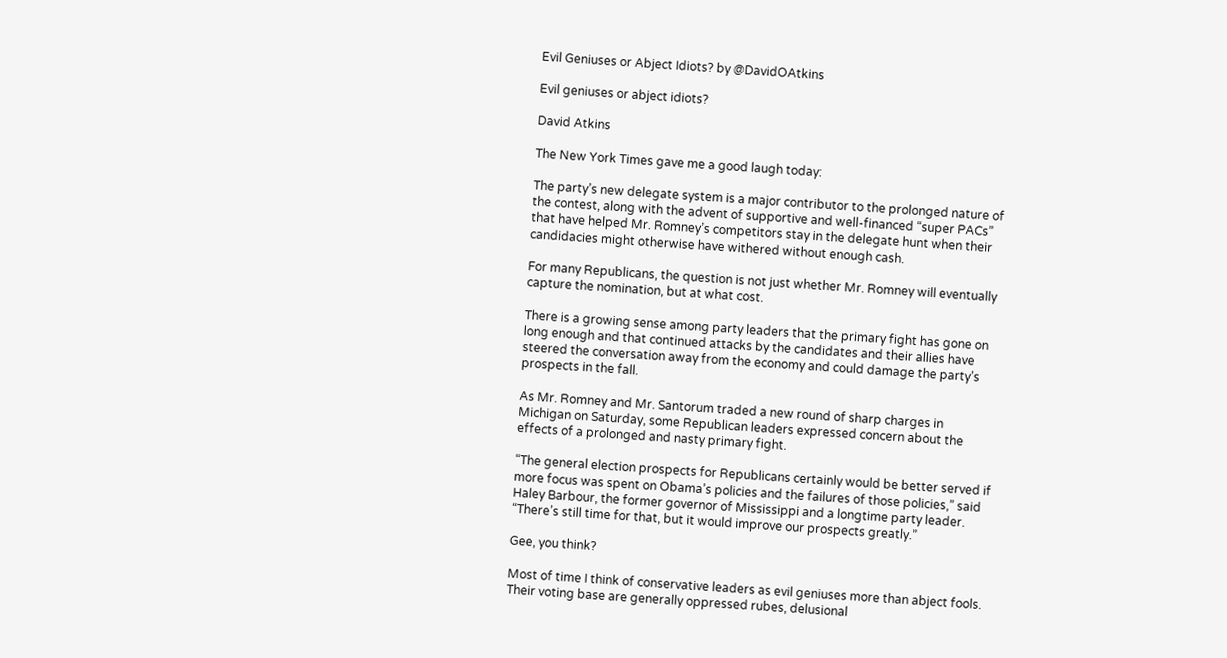Evil Geniuses or Abject Idiots? by @DavidOAtkins

Evil geniuses or abject idiots?

David Atkins

The New York Times gave me a good laugh today:

The party’s new delegate system is a major contributor to the prolonged nature of the contest, along with the advent of supportive and well-financed “super PACs” that have helped Mr. Romney’s competitors stay in the delegate hunt when their candidacies might otherwise have withered without enough cash.

For many Republicans, the question is not just whether Mr. Romney will eventually capture the nomination, but at what cost.

There is a growing sense among party leaders that the primary fight has gone on long enough and that continued attacks by the candidates and their allies have steered the conversation away from the economy and could damage the party’s prospects in the fall.

As Mr. Romney and Mr. Santorum traded a new round of sharp charges in Michigan on Saturday, some Republican leaders expressed concern about the effects of a prolonged and nasty primary fight.

“The general election prospects for Republicans certainly would be better served if more focus was spent on Obama’s policies and the failures of those policies,” said Haley Barbour, the former governor of Mississippi and a longtime party leader. “There’s still time for that, but it would improve our prospects greatly.”

Gee, you think?

Most of time I think of conservative leaders as evil geniuses more than abject fools. Their voting base are generally oppressed rubes, delusional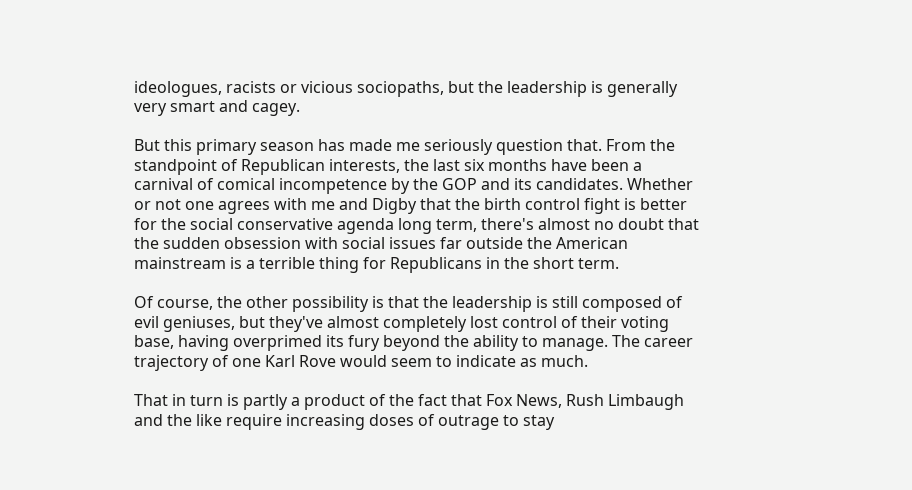ideologues, racists or vicious sociopaths, but the leadership is generally very smart and cagey.

But this primary season has made me seriously question that. From the standpoint of Republican interests, the last six months have been a carnival of comical incompetence by the GOP and its candidates. Whether or not one agrees with me and Digby that the birth control fight is better for the social conservative agenda long term, there's almost no doubt that the sudden obsession with social issues far outside the American mainstream is a terrible thing for Republicans in the short term.

Of course, the other possibility is that the leadership is still composed of evil geniuses, but they've almost completely lost control of their voting base, having overprimed its fury beyond the ability to manage. The career trajectory of one Karl Rove would seem to indicate as much.

That in turn is partly a product of the fact that Fox News, Rush Limbaugh and the like require increasing doses of outrage to stay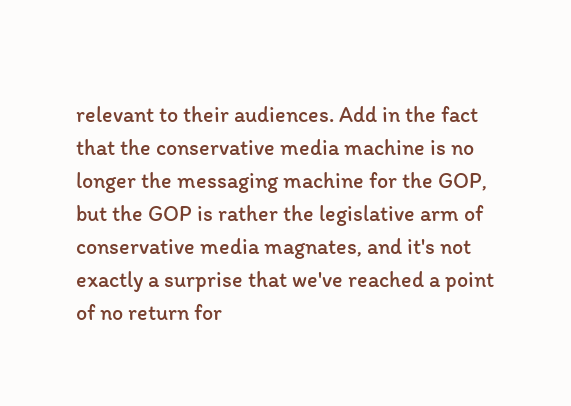relevant to their audiences. Add in the fact that the conservative media machine is no longer the messaging machine for the GOP, but the GOP is rather the legislative arm of conservative media magnates, and it's not exactly a surprise that we've reached a point of no return for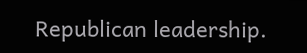Republican leadership.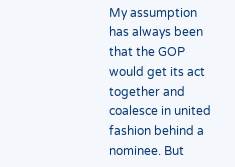My assumption has always been that the GOP would get its act together and coalesce in united fashion behind a nominee. But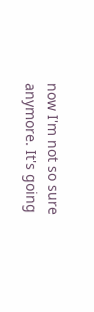now I'm not so sure anymore. It's going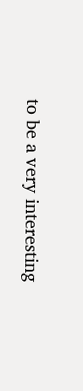to be a very interesting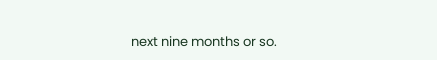next nine months or so.